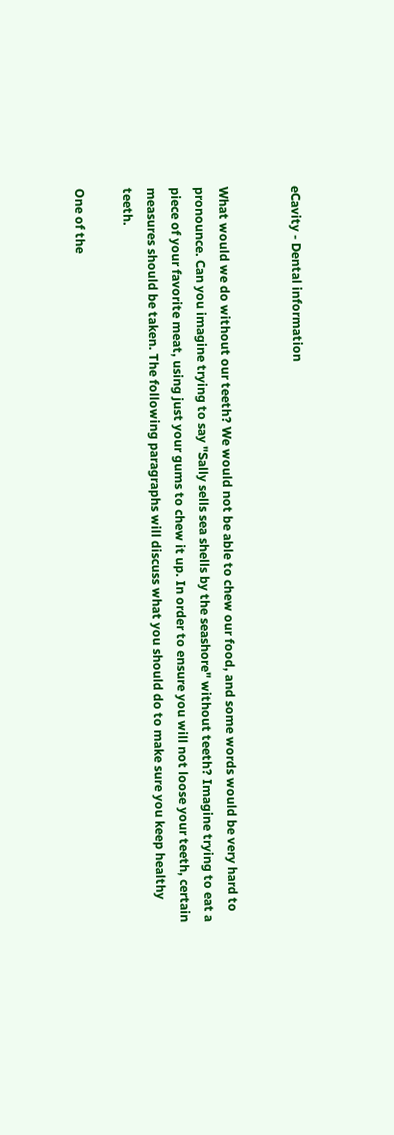eCavity - Dental information


What would we do without our teeth? We would not be able to chew our food, and some words would be very hard to pronounce. Can you imagine trying to say "Sally sells sea shells by the seashore" without teeth? Imagine trying to eat a piece of your favorite meat, using just your gums to chew it up. In order to ensure you will not loose your teeth, certain measures should be taken. The following paragraphs will discuss what you should do to make sure you keep healthy teeth.

One of the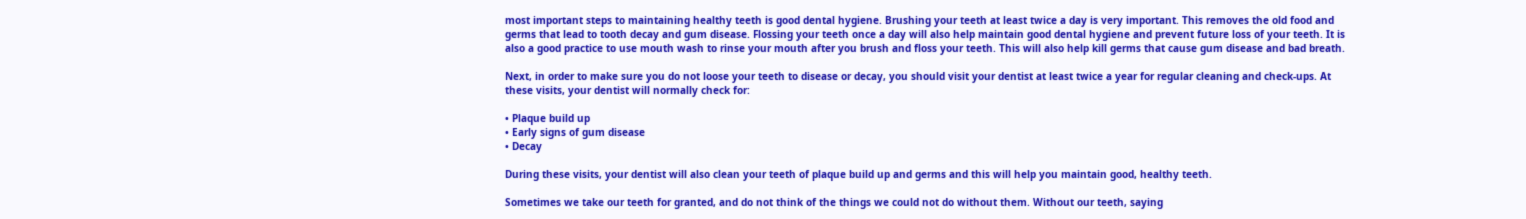most important steps to maintaining healthy teeth is good dental hygiene. Brushing your teeth at least twice a day is very important. This removes the old food and germs that lead to tooth decay and gum disease. Flossing your teeth once a day will also help maintain good dental hygiene and prevent future loss of your teeth. It is also a good practice to use mouth wash to rinse your mouth after you brush and floss your teeth. This will also help kill germs that cause gum disease and bad breath.

Next, in order to make sure you do not loose your teeth to disease or decay, you should visit your dentist at least twice a year for regular cleaning and check-ups. At these visits, your dentist will normally check for:

• Plaque build up
• Early signs of gum disease
• Decay

During these visits, your dentist will also clean your teeth of plaque build up and germs and this will help you maintain good, healthy teeth.

Sometimes we take our teeth for granted, and do not think of the things we could not do without them. Without our teeth, saying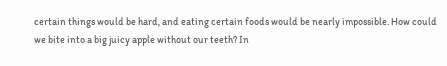certain things would be hard, and eating certain foods would be nearly impossible. How could we bite into a big juicy apple without our teeth? In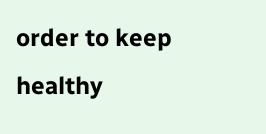order to keep healthy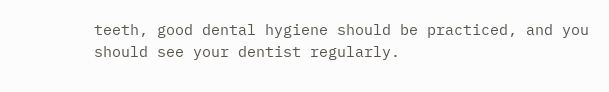teeth, good dental hygiene should be practiced, and you should see your dentist regularly.